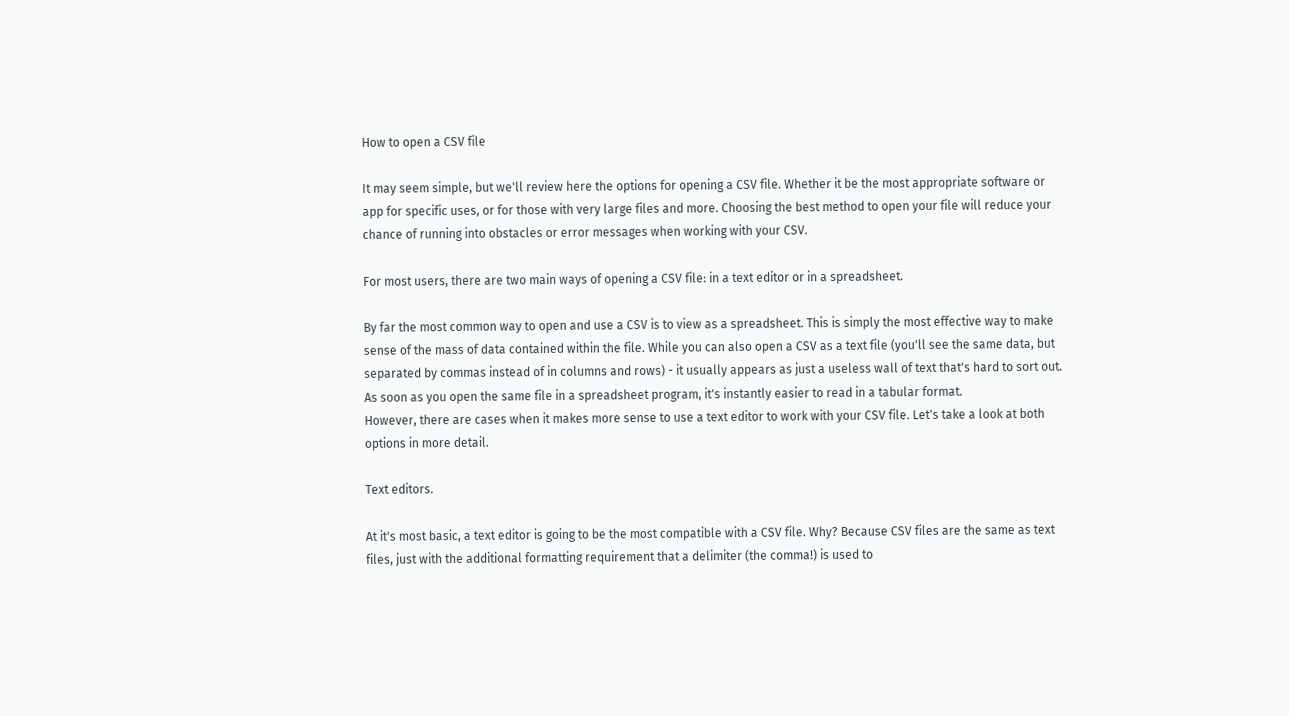How to open a CSV file

It may seem simple, but we'll review here the options for opening a CSV file. Whether it be the most appropriate software or app for specific uses, or for those with very large files and more. Choosing the best method to open your file will reduce your chance of running into obstacles or error messages when working with your CSV.

For most users, there are two main ways of opening a CSV file: in a text editor or in a spreadsheet.

By far the most common way to open and use a CSV is to view as a spreadsheet. This is simply the most effective way to make sense of the mass of data contained within the file. While you can also open a CSV as a text file (you'll see the same data, but separated by commas instead of in columns and rows) - it usually appears as just a useless wall of text that's hard to sort out.
As soon as you open the same file in a spreadsheet program, it's instantly easier to read in a tabular format.
However, there are cases when it makes more sense to use a text editor to work with your CSV file. Let's take a look at both options in more detail.

Text editors.

At it's most basic, a text editor is going to be the most compatible with a CSV file. Why? Because CSV files are the same as text files, just with the additional formatting requirement that a delimiter (the comma!) is used to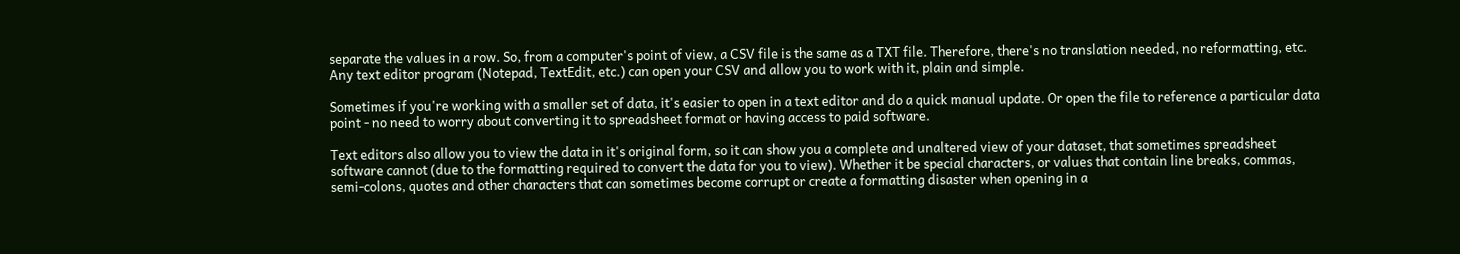separate the values in a row. So, from a computer's point of view, a CSV file is the same as a TXT file. Therefore, there's no translation needed, no reformatting, etc. Any text editor program (Notepad, TextEdit, etc.) can open your CSV and allow you to work with it, plain and simple.

Sometimes if you're working with a smaller set of data, it's easier to open in a text editor and do a quick manual update. Or open the file to reference a particular data point - no need to worry about converting it to spreadsheet format or having access to paid software.

Text editors also allow you to view the data in it's original form, so it can show you a complete and unaltered view of your dataset, that sometimes spreadsheet software cannot (due to the formatting required to convert the data for you to view). Whether it be special characters, or values that contain line breaks, commas, semi-colons, quotes and other characters that can sometimes become corrupt or create a formatting disaster when opening in a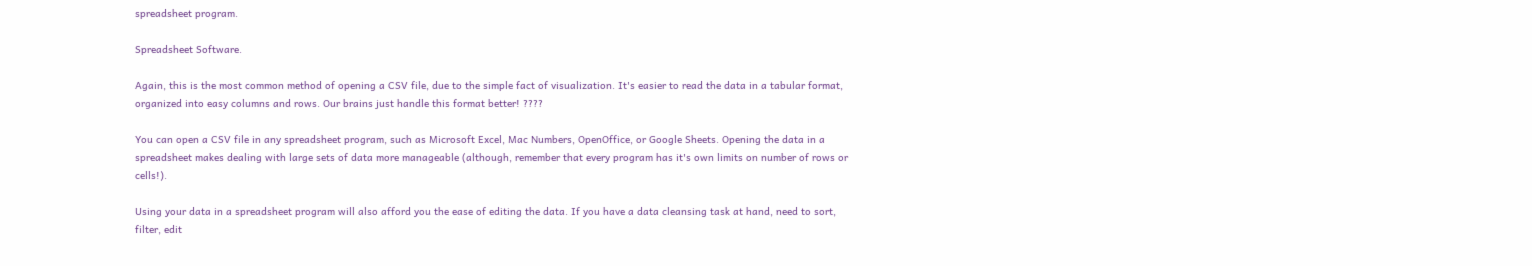spreadsheet program.

Spreadsheet Software.

Again, this is the most common method of opening a CSV file, due to the simple fact of visualization. It's easier to read the data in a tabular format, organized into easy columns and rows. Our brains just handle this format better! ????

You can open a CSV file in any spreadsheet program, such as Microsoft Excel, Mac Numbers, OpenOffice, or Google Sheets. Opening the data in a spreadsheet makes dealing with large sets of data more manageable (although, remember that every program has it's own limits on number of rows or cells!).

Using your data in a spreadsheet program will also afford you the ease of editing the data. If you have a data cleansing task at hand, need to sort, filter, edit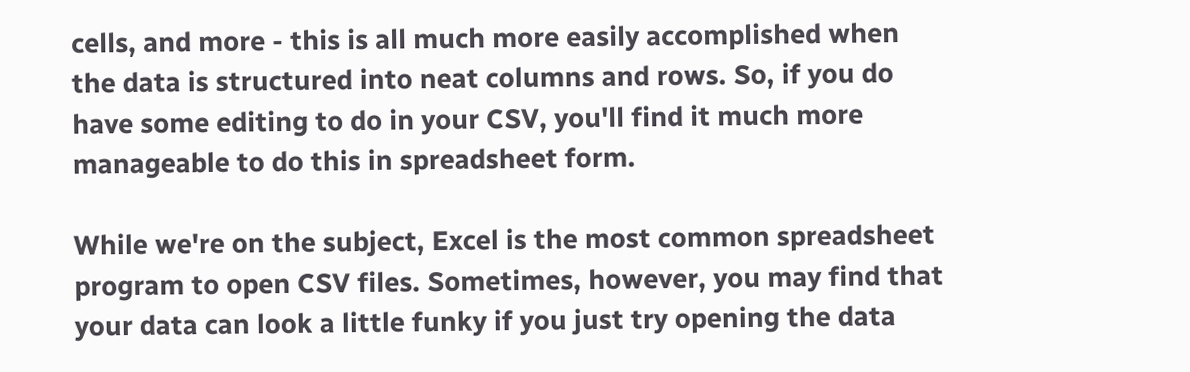cells, and more - this is all much more easily accomplished when the data is structured into neat columns and rows. So, if you do have some editing to do in your CSV, you'll find it much more manageable to do this in spreadsheet form.

While we're on the subject, Excel is the most common spreadsheet program to open CSV files. Sometimes, however, you may find that your data can look a little funky if you just try opening the data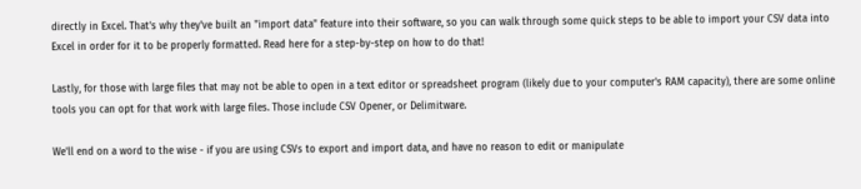directly in Excel. That's why they've built an "import data" feature into their software, so you can walk through some quick steps to be able to import your CSV data into Excel in order for it to be properly formatted. Read here for a step-by-step on how to do that!

Lastly, for those with large files that may not be able to open in a text editor or spreadsheet program (likely due to your computer's RAM capacity), there are some online tools you can opt for that work with large files. Those include CSV Opener, or Delimitware.

We'll end on a word to the wise - if you are using CSVs to export and import data, and have no reason to edit or manipulate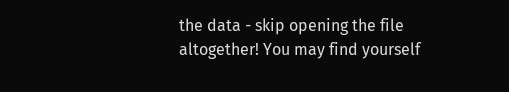the data - skip opening the file altogether! You may find yourself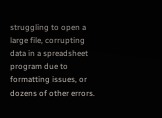struggling to open a large file, corrupting data in a spreadsheet program due to formatting issues, or dozens of other errors.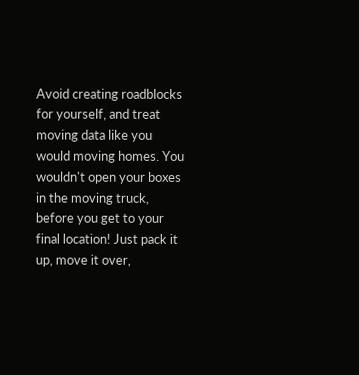Avoid creating roadblocks for yourself, and treat moving data like you would moving homes. You wouldn't open your boxes in the moving truck, before you get to your final location! Just pack it up, move it over,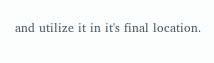and utilize it in it's final location.